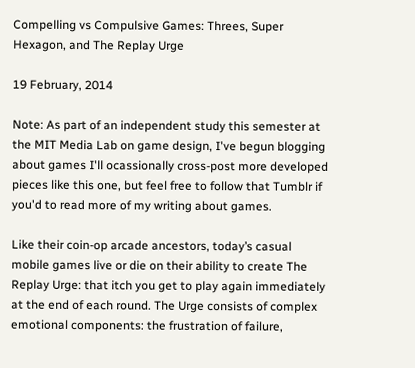Compelling vs Compulsive Games: Threes, Super Hexagon, and The Replay Urge

19 February, 2014

Note: As part of an independent study this semester at the MIT Media Lab on game design, I've begun blogging about games I'll ocassionally cross-post more developed pieces like this one, but feel free to follow that Tumblr if you'd to read more of my writing about games.

Like their coin-op arcade ancestors, today’s casual mobile games live or die on their ability to create The Replay Urge: that itch you get to play again immediately at the end of each round. The Urge consists of complex emotional components: the frustration of failure,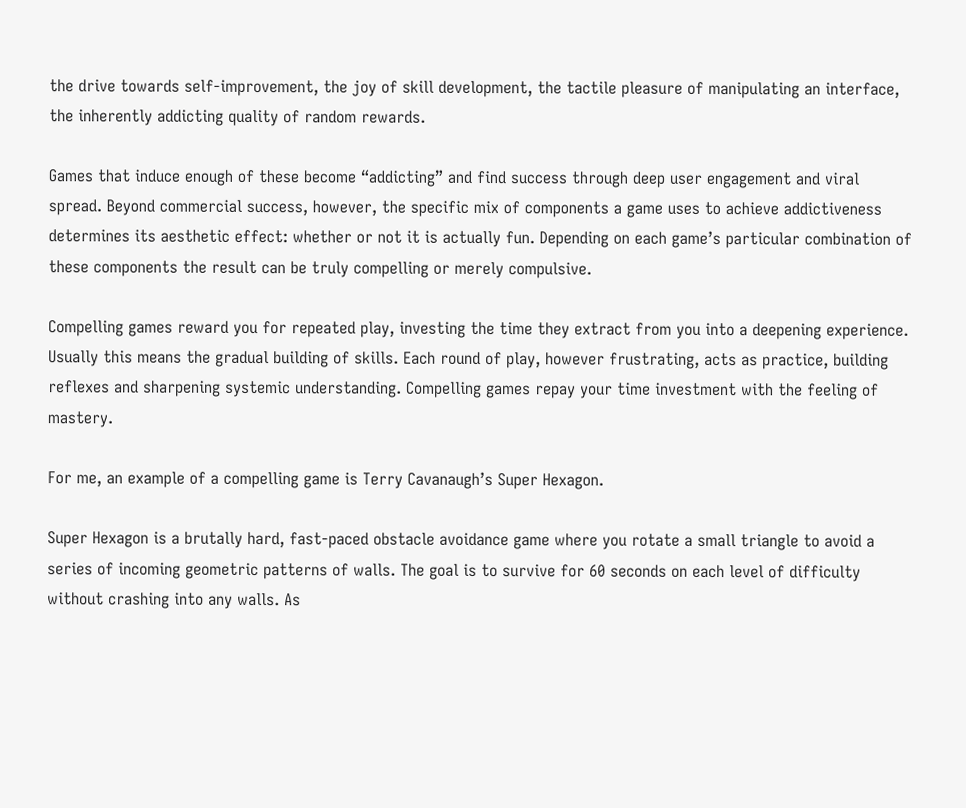the drive towards self-improvement, the joy of skill development, the tactile pleasure of manipulating an interface, the inherently addicting quality of random rewards.

Games that induce enough of these become “addicting” and find success through deep user engagement and viral spread. Beyond commercial success, however, the specific mix of components a game uses to achieve addictiveness determines its aesthetic effect: whether or not it is actually fun. Depending on each game’s particular combination of these components the result can be truly compelling or merely compulsive.

Compelling games reward you for repeated play, investing the time they extract from you into a deepening experience. Usually this means the gradual building of skills. Each round of play, however frustrating, acts as practice, building reflexes and sharpening systemic understanding. Compelling games repay your time investment with the feeling of mastery.

For me, an example of a compelling game is Terry Cavanaugh’s Super Hexagon.

Super Hexagon is a brutally hard, fast-paced obstacle avoidance game where you rotate a small triangle to avoid a series of incoming geometric patterns of walls. The goal is to survive for 60 seconds on each level of difficulty without crashing into any walls. As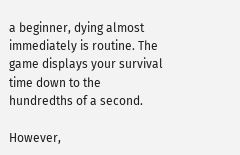a beginner, dying almost immediately is routine. The game displays your survival time down to the hundredths of a second.

However,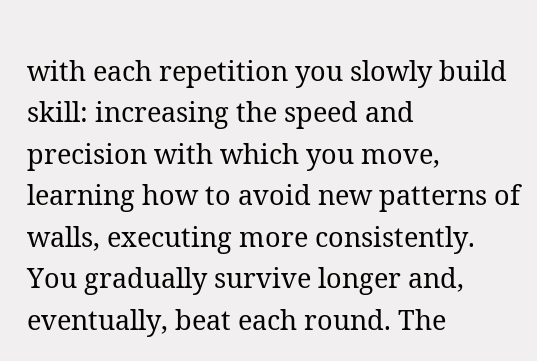with each repetition you slowly build skill: increasing the speed and precision with which you move, learning how to avoid new patterns of walls, executing more consistently. You gradually survive longer and, eventually, beat each round. The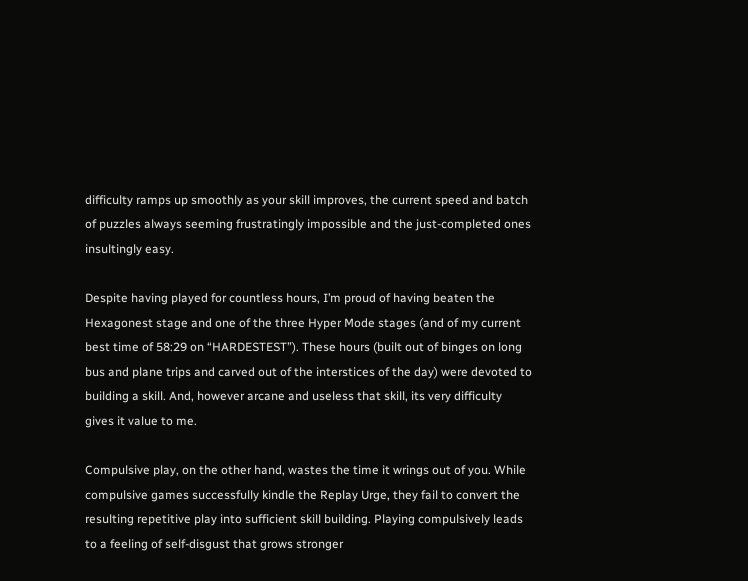difficulty ramps up smoothly as your skill improves, the current speed and batch of puzzles always seeming frustratingly impossible and the just-completed ones insultingly easy.

Despite having played for countless hours, I’m proud of having beaten the Hexagonest stage and one of the three Hyper Mode stages (and of my current best time of 58:29 on “HARDESTEST”). These hours (built out of binges on long bus and plane trips and carved out of the interstices of the day) were devoted to building a skill. And, however arcane and useless that skill, its very difficulty gives it value to me.

Compulsive play, on the other hand, wastes the time it wrings out of you. While compulsive games successfully kindle the Replay Urge, they fail to convert the resulting repetitive play into sufficient skill building. Playing compulsively leads to a feeling of self-disgust that grows stronger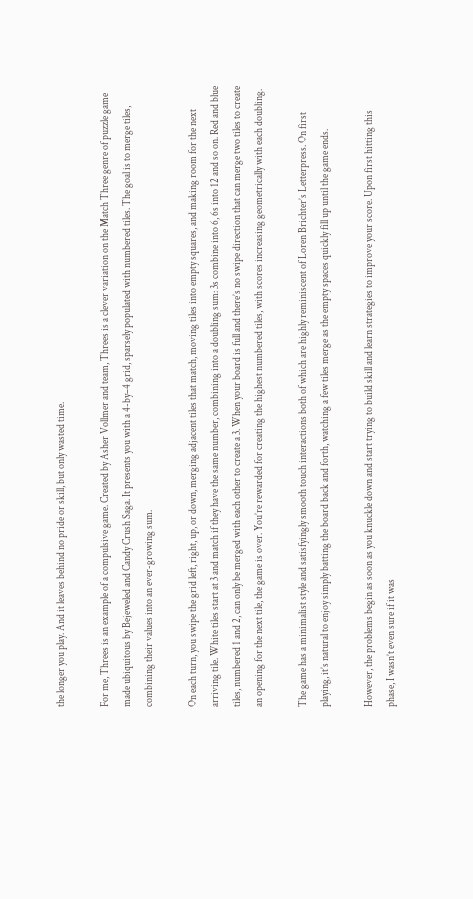the longer you play. And it leaves behind no pride or skill, but only wasted time.

For me, Threes is an example of a compulsive game. Created by Asher Vollmer and team, Threes is a clever variation on the Match Three genre of puzzle game made ubiquitous by Bejeweled and Candy Crush Saga. It presents you with a 4-by–4 grid, sparsely populated with numbered tiles. The goal is to merge tiles, combining their values into an ever-growing sum.

On each turn, you swipe the grid left, right, up, or down, merging adjacent tiles that match, moving tiles into empty squares, and making room for the next arriving tile. White tiles start at 3 and match if they have the same number, combining into a doubling sum: 3s combine into 6, 6s into 12 and so on. Red and blue tiles, numbered 1 and 2, can only be merged with each other to create a 3. When your board is full and there’s no swipe direction that can merge two tiles to create an opening for the next tile, the game is over. You’re rewarded for creating the highest numbered tiles, with scores increasing geometrically with each doubling.

The game has a minimalist style and satisfyingly smooth touch interactions both of which are highly reminiscent of Loren Brichter’s Letterpress. On first playing, it’s natural to enjoy simply batting the board back and forth, watching a few tiles merge as the empty spaces quickly fill up until the game ends.

However, the problems begin as soon as you knuckle down and start trying to build skill and learn strategies to improve your score. Upon first hitting this phase, I wasn’t even sure if it was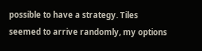possible to have a strategy. Tiles seemed to arrive randomly, my options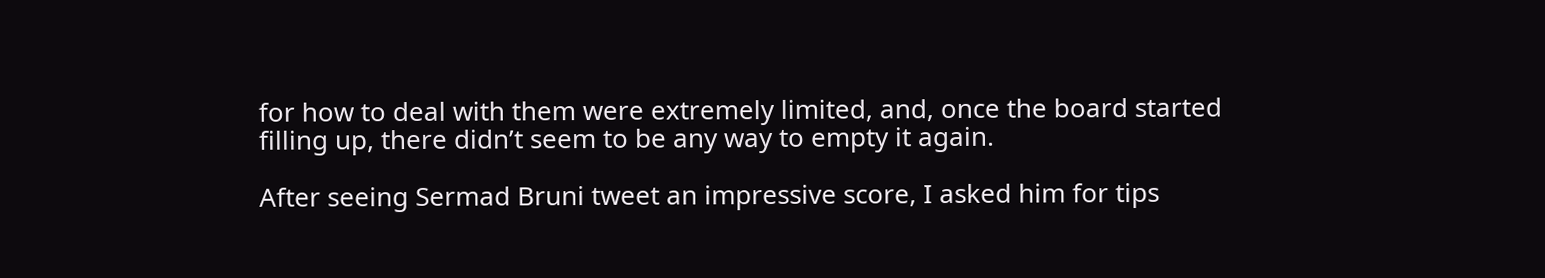for how to deal with them were extremely limited, and, once the board started filling up, there didn’t seem to be any way to empty it again.

After seeing Sermad Bruni tweet an impressive score, I asked him for tips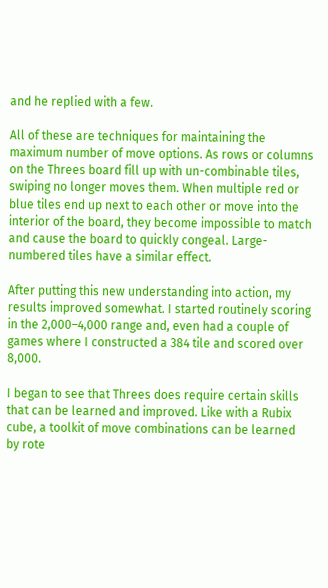and he replied with a few.

All of these are techniques for maintaining the maximum number of move options. As rows or columns on the Threes board fill up with un-combinable tiles, swiping no longer moves them. When multiple red or blue tiles end up next to each other or move into the interior of the board, they become impossible to match and cause the board to quickly congeal. Large-numbered tiles have a similar effect.

After putting this new understanding into action, my results improved somewhat. I started routinely scoring in the 2,000–4,000 range and, even had a couple of games where I constructed a 384 tile and scored over 8,000.

I began to see that Threes does require certain skills that can be learned and improved. Like with a Rubix cube, a toolkit of move combinations can be learned by rote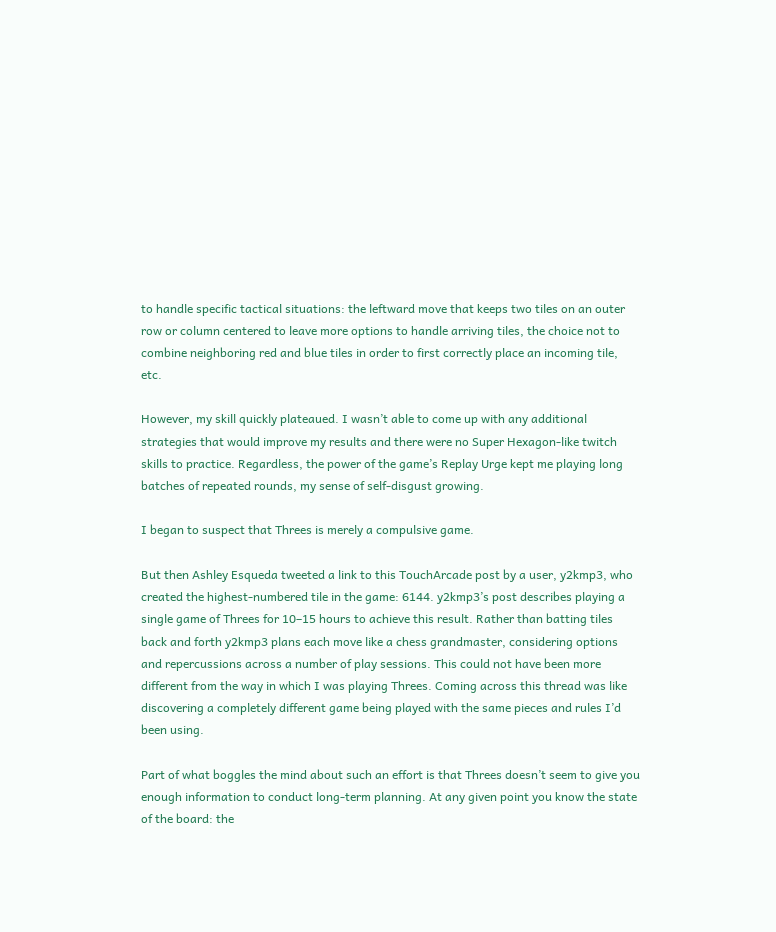to handle specific tactical situations: the leftward move that keeps two tiles on an outer row or column centered to leave more options to handle arriving tiles, the choice not to combine neighboring red and blue tiles in order to first correctly place an incoming tile, etc.

However, my skill quickly plateaued. I wasn’t able to come up with any additional strategies that would improve my results and there were no Super Hexagon-like twitch skills to practice. Regardless, the power of the game’s Replay Urge kept me playing long batches of repeated rounds, my sense of self-disgust growing.

I began to suspect that Threes is merely a compulsive game.

But then Ashley Esqueda tweeted a link to this TouchArcade post by a user, y2kmp3, who created the highest-numbered tile in the game: 6144. y2kmp3’s post describes playing a single game of Threes for 10–15 hours to achieve this result. Rather than batting tiles back and forth y2kmp3 plans each move like a chess grandmaster, considering options and repercussions across a number of play sessions. This could not have been more different from the way in which I was playing Threes. Coming across this thread was like discovering a completely different game being played with the same pieces and rules I’d been using.

Part of what boggles the mind about such an effort is that Threes doesn’t seem to give you enough information to conduct long-term planning. At any given point you know the state of the board: the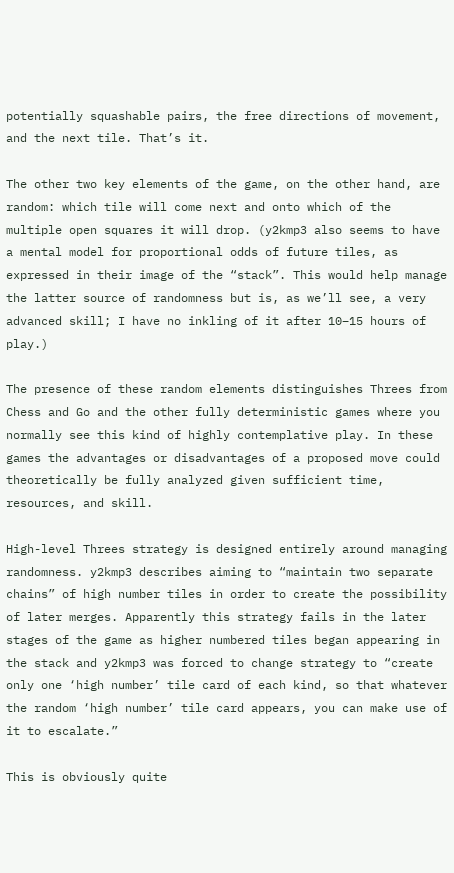potentially squashable pairs, the free directions of movement, and the next tile. That’s it.

The other two key elements of the game, on the other hand, are random: which tile will come next and onto which of the multiple open squares it will drop. (y2kmp3 also seems to have a mental model for proportional odds of future tiles, as expressed in their image of the “stack”. This would help manage the latter source of randomness but is, as we’ll see, a very advanced skill; I have no inkling of it after 10–15 hours of play.)

The presence of these random elements distinguishes Threes from Chess and Go and the other fully deterministic games where you normally see this kind of highly contemplative play. In these games the advantages or disadvantages of a proposed move could theoretically be fully analyzed given sufficient time, resources, and skill.

High-level Threes strategy is designed entirely around managing randomness. y2kmp3 describes aiming to “maintain two separate chains” of high number tiles in order to create the possibility of later merges. Apparently this strategy fails in the later stages of the game as higher numbered tiles began appearing in the stack and y2kmp3 was forced to change strategy to “create only one ‘high number’ tile card of each kind, so that whatever the random ‘high number’ tile card appears, you can make use of it to escalate.”

This is obviously quite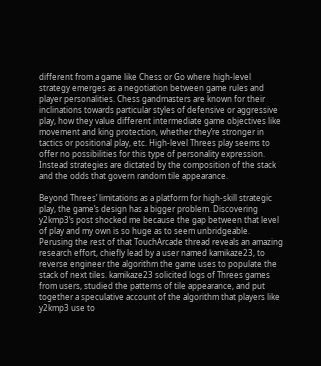different from a game like Chess or Go where high-level strategy emerges as a negotiation between game rules and player personalities. Chess gandmasters are known for their inclinations towards particular styles of defensive or aggressive play, how they value different intermediate game objectives like movement and king protection, whether they’re stronger in tactics or positional play, etc. High-level Threes play seems to offer no possibilities for this type of personality expression. Instead strategies are dictated by the composition of the stack and the odds that govern random tile appearance.

Beyond Threes’ limitations as a platform for high-skill strategic play, the game’s design has a bigger problem. Discovering y2kmp3’s post shocked me because the gap between that level of play and my own is so huge as to seem unbridgeable. Perusing the rest of that TouchArcade thread reveals an amazing research effort, chiefly lead by a user named kamikaze23, to reverse engineer the algorithm the game uses to populate the stack of next tiles. kamikaze23 solicited logs of Threes games from users, studied the patterns of tile appearance, and put together a speculative account of the algorithm that players like y2kmp3 use to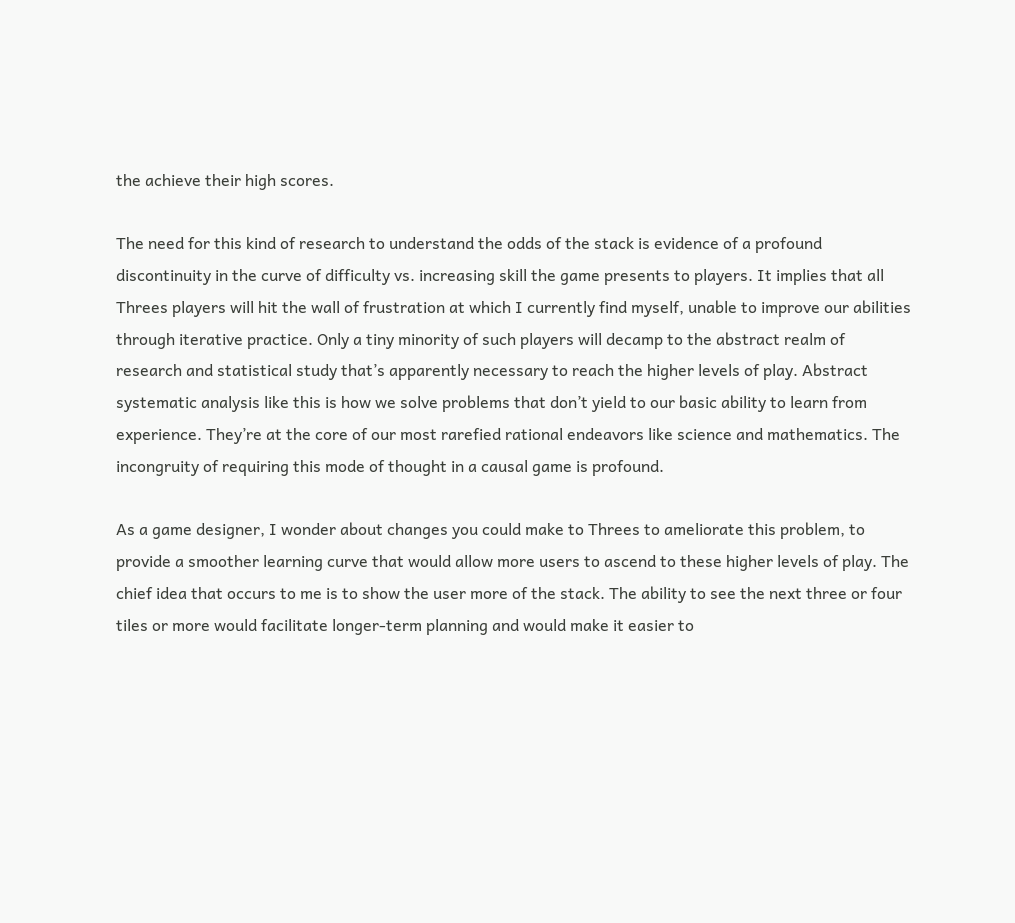the achieve their high scores.

The need for this kind of research to understand the odds of the stack is evidence of a profound discontinuity in the curve of difficulty vs. increasing skill the game presents to players. It implies that all Threes players will hit the wall of frustration at which I currently find myself, unable to improve our abilities through iterative practice. Only a tiny minority of such players will decamp to the abstract realm of research and statistical study that’s apparently necessary to reach the higher levels of play. Abstract systematic analysis like this is how we solve problems that don’t yield to our basic ability to learn from experience. They’re at the core of our most rarefied rational endeavors like science and mathematics. The incongruity of requiring this mode of thought in a causal game is profound.

As a game designer, I wonder about changes you could make to Threes to ameliorate this problem, to provide a smoother learning curve that would allow more users to ascend to these higher levels of play. The chief idea that occurs to me is to show the user more of the stack. The ability to see the next three or four tiles or more would facilitate longer-term planning and would make it easier to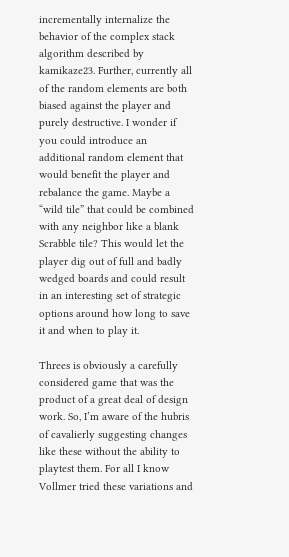incrementally internalize the behavior of the complex stack algorithm described by kamikaze23. Further, currently all of the random elements are both biased against the player and purely destructive. I wonder if you could introduce an additional random element that would benefit the player and rebalance the game. Maybe a “wild tile” that could be combined with any neighbor like a blank Scrabble tile? This would let the player dig out of full and badly wedged boards and could result in an interesting set of strategic options around how long to save it and when to play it.

Threes is obviously a carefully considered game that was the product of a great deal of design work. So, I’m aware of the hubris of cavalierly suggesting changes like these without the ability to playtest them. For all I know Vollmer tried these variations and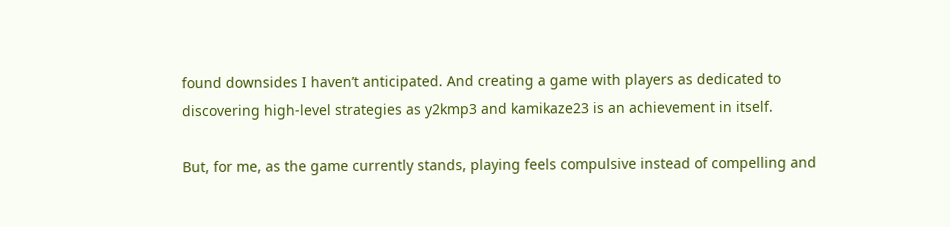found downsides I haven’t anticipated. And creating a game with players as dedicated to discovering high-level strategies as y2kmp3 and kamikaze23 is an achievement in itself.

But, for me, as the game currently stands, playing feels compulsive instead of compelling and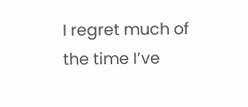I regret much of the time I’ve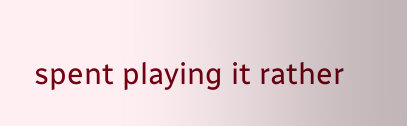spent playing it rather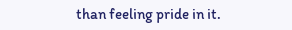than feeling pride in it.